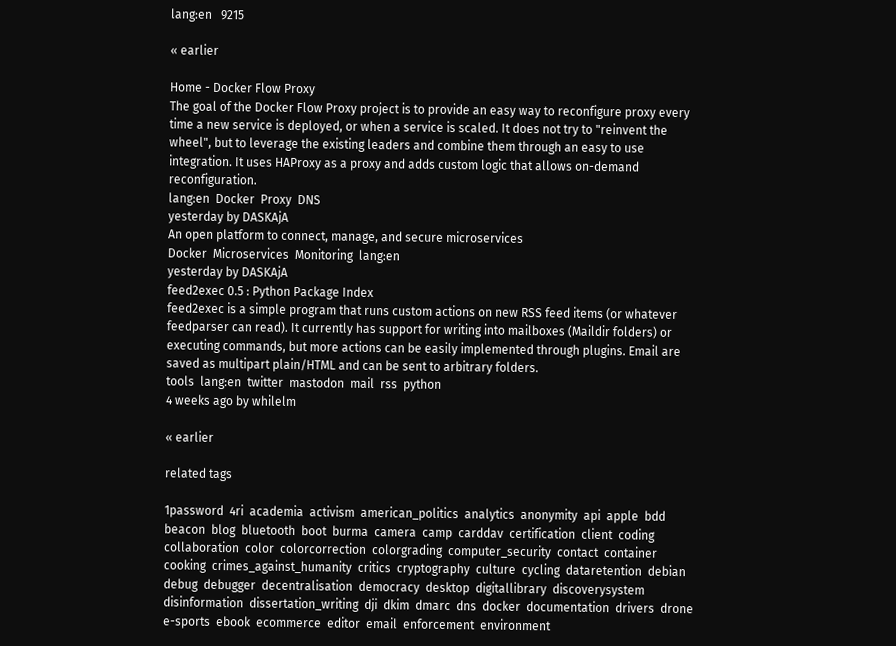lang:en   9215

« earlier

Home - Docker Flow Proxy
The goal of the Docker Flow Proxy project is to provide an easy way to reconfigure proxy every time a new service is deployed, or when a service is scaled. It does not try to "reinvent the wheel", but to leverage the existing leaders and combine them through an easy to use integration. It uses HAProxy as a proxy and adds custom logic that allows on-demand reconfiguration.
lang:en  Docker  Proxy  DNS
yesterday by DASKAjA
An open platform to connect, manage, and secure microservices
Docker  Microservices  Monitoring  lang:en
yesterday by DASKAjA
feed2exec 0.5 : Python Package Index
feed2exec is a simple program that runs custom actions on new RSS feed items (or whatever feedparser can read). It currently has support for writing into mailboxes (Maildir folders) or executing commands, but more actions can be easily implemented through plugins. Email are saved as multipart plain/HTML and can be sent to arbitrary folders.
tools  lang:en  twitter  mastodon  mail  rss  python
4 weeks ago by whilelm

« earlier

related tags

1password  4ri  academia  activism  american_politics  analytics  anonymity  api  apple  bdd  beacon  blog  bluetooth  boot  burma  camera  camp  carddav  certification  client  coding  collaboration  color  colorcorrection  colorgrading  computer_security  contact  container  cooking  crimes_against_humanity  critics  cryptography  culture  cycling  dataretention  debian  debug  debugger  decentralisation  democracy  desktop  digitallibrary  discoverysystem  disinformation  dissertation_writing  dji  dkim  dmarc  dns  docker  documentation  drivers  drone  e-sports  ebook  ecommerce  editor  email  enforcement  environment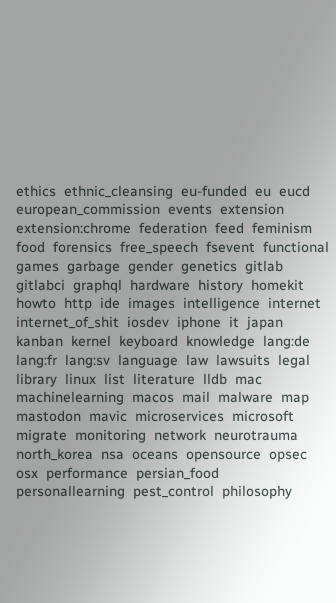ethics  ethnic_cleansing  eu-funded  eu  eucd  european_commission  events  extension  extension:chrome  federation  feed  feminism  food  forensics  free_speech  fsevent  functional  games  garbage  gender  genetics  gitlab  gitlabci  graphql  hardware  history  homekit  howto  http  ide  images  intelligence  internet  internet_of_shit  iosdev  iphone  it  japan  kanban  kernel  keyboard  knowledge  lang:de  lang:fr  lang:sv  language  law  lawsuits  legal  library  linux  list  literature  lldb  mac  machinelearning  macos  mail  malware  map  mastodon  mavic  microservices  microsoft  migrate  monitoring  network  neurotrauma  north_korea  nsa  oceans  opensource  opsec  osx  performance  persian_food  personallearning  pest_control  philosophy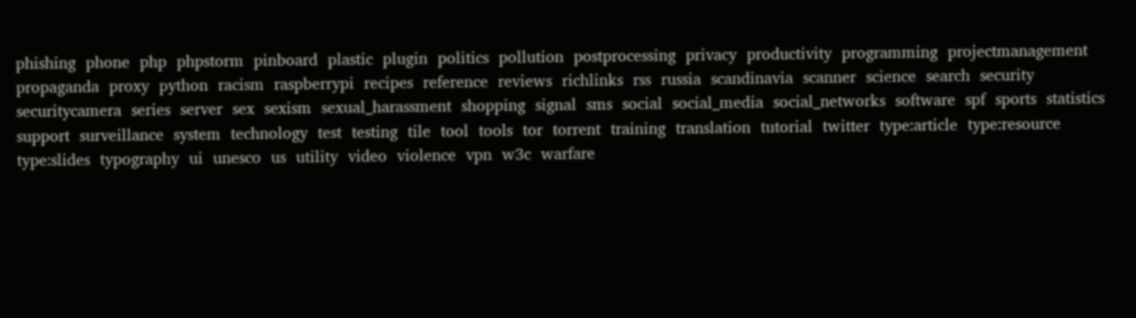phishing  phone  php  phpstorm  pinboard  plastic  plugin  politics  pollution  postprocessing  privacy  productivity  programming  projectmanagement  propaganda  proxy  python  racism  raspberrypi  recipes  reference  reviews  richlinks  rss  russia  scandinavia  scanner  science  search  security  securitycamera  series  server  sex  sexism  sexual_harassment  shopping  signal  sms  social  social_media  social_networks  software  spf  sports  statistics  support  surveillance  system  technology  test  testing  tile  tool  tools  tor  torrent  training  translation  tutorial  twitter  type:article  type:resource  type:slides  typography  ui  unesco  us  utility  video  violence  vpn  w3c  warfare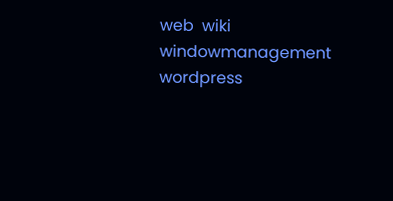web  wiki  windowmanagement  wordpress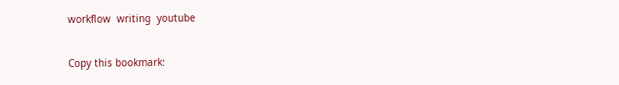workflow  writing  youtube

Copy this bookmark: